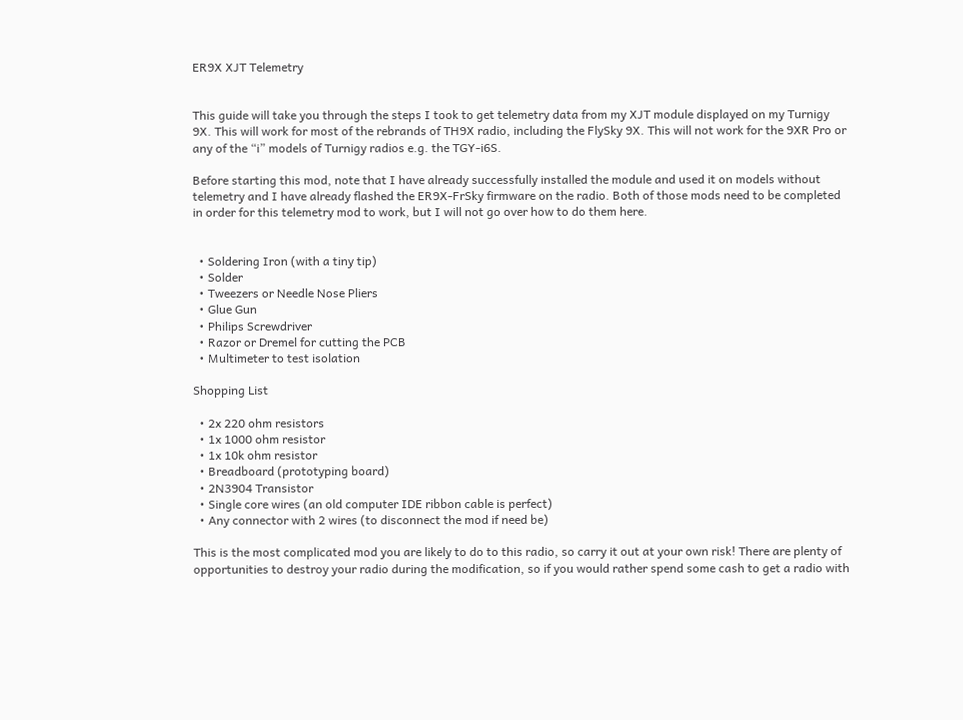ER9X XJT Telemetry


This guide will take you through the steps I took to get telemetry data from my XJT module displayed on my Turnigy 9X. This will work for most of the rebrands of TH9X radio, including the FlySky 9X. This will not work for the 9XR Pro or any of the “i” models of Turnigy radios e.g. the TGY-i6S.

Before starting this mod, note that I have already successfully installed the module and used it on models without telemetry and I have already flashed the ER9X-FrSky firmware on the radio. Both of those mods need to be completed in order for this telemetry mod to work, but I will not go over how to do them here.


  • Soldering Iron (with a tiny tip)
  • Solder
  • Tweezers or Needle Nose Pliers
  • Glue Gun
  • Philips Screwdriver
  • Razor or Dremel for cutting the PCB
  • Multimeter to test isolation

Shopping List

  • 2x 220 ohm resistors
  • 1x 1000 ohm resistor
  • 1x 10k ohm resistor
  • Breadboard (prototyping board)
  • 2N3904 Transistor
  • Single core wires (an old computer IDE ribbon cable is perfect)
  • Any connector with 2 wires (to disconnect the mod if need be)

This is the most complicated mod you are likely to do to this radio, so carry it out at your own risk! There are plenty of opportunities to destroy your radio during the modification, so if you would rather spend some cash to get a radio with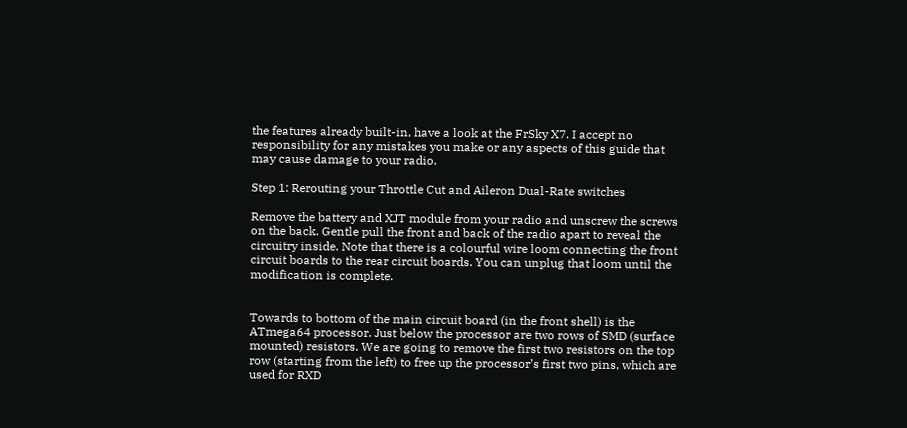the features already built-in, have a look at the FrSky X7. I accept no responsibility for any mistakes you make or any aspects of this guide that may cause damage to your radio.

Step 1: Rerouting your Throttle Cut and Aileron Dual-Rate switches

Remove the battery and XJT module from your radio and unscrew the screws on the back. Gentle pull the front and back of the radio apart to reveal the circuitry inside. Note that there is a colourful wire loom connecting the front circuit boards to the rear circuit boards. You can unplug that loom until the modification is complete.


Towards to bottom of the main circuit board (in the front shell) is the ATmega64 processor. Just below the processor are two rows of SMD (surface mounted) resistors. We are going to remove the first two resistors on the top row (starting from the left) to free up the processor’s first two pins, which are used for RXD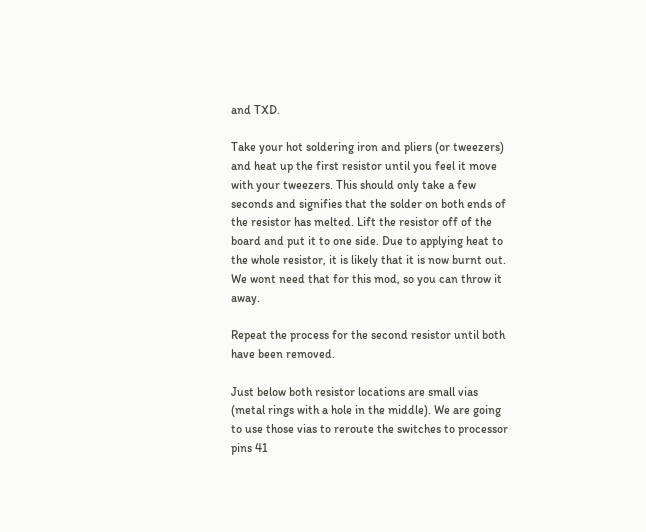and TXD.

Take your hot soldering iron and pliers (or tweezers) and heat up the first resistor until you feel it move with your tweezers. This should only take a few seconds and signifies that the solder on both ends of the resistor has melted. Lift the resistor off of the board and put it to one side. Due to applying heat to the whole resistor, it is likely that it is now burnt out. We wont need that for this mod, so you can throw it away.

Repeat the process for the second resistor until both have been removed.

Just below both resistor locations are small vias (metal rings with a hole in the middle). We are going to use those vias to reroute the switches to processor pins 41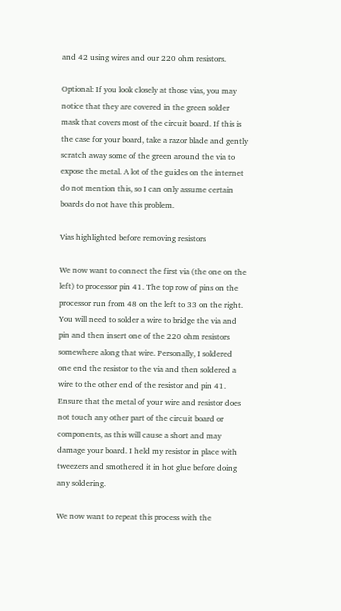and 42 using wires and our 220 ohm resistors.

Optional: If you look closely at those vias, you may notice that they are covered in the green solder mask that covers most of the circuit board. If this is the case for your board, take a razor blade and gently scratch away some of the green around the via to expose the metal. A lot of the guides on the internet do not mention this, so I can only assume certain boards do not have this problem.

Vias highlighted before removing resistors

We now want to connect the first via (the one on the left) to processor pin 41. The top row of pins on the processor run from 48 on the left to 33 on the right. You will need to solder a wire to bridge the via and pin and then insert one of the 220 ohm resistors somewhere along that wire. Personally, I soldered one end the resistor to the via and then soldered a wire to the other end of the resistor and pin 41. Ensure that the metal of your wire and resistor does not touch any other part of the circuit board or components, as this will cause a short and may damage your board. I held my resistor in place with tweezers and smothered it in hot glue before doing any soldering.

We now want to repeat this process with the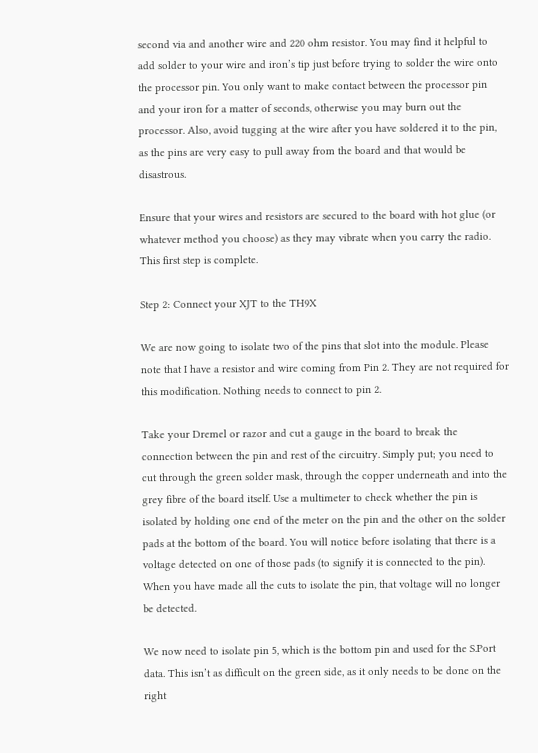second via and another wire and 220 ohm resistor. You may find it helpful to add solder to your wire and iron’s tip just before trying to solder the wire onto the processor pin. You only want to make contact between the processor pin and your iron for a matter of seconds, otherwise you may burn out the processor. Also, avoid tugging at the wire after you have soldered it to the pin, as the pins are very easy to pull away from the board and that would be disastrous.

Ensure that your wires and resistors are secured to the board with hot glue (or whatever method you choose) as they may vibrate when you carry the radio. This first step is complete.

Step 2: Connect your XJT to the TH9X

We are now going to isolate two of the pins that slot into the module. Please note that I have a resistor and wire coming from Pin 2. They are not required for this modification. Nothing needs to connect to pin 2.

Take your Dremel or razor and cut a gauge in the board to break the connection between the pin and rest of the circuitry. Simply put; you need to cut through the green solder mask, through the copper underneath and into the grey fibre of the board itself. Use a multimeter to check whether the pin is isolated by holding one end of the meter on the pin and the other on the solder pads at the bottom of the board. You will notice before isolating that there is a voltage detected on one of those pads (to signify it is connected to the pin). When you have made all the cuts to isolate the pin, that voltage will no longer be detected.

We now need to isolate pin 5, which is the bottom pin and used for the S.Port data. This isn’t as difficult on the green side, as it only needs to be done on the right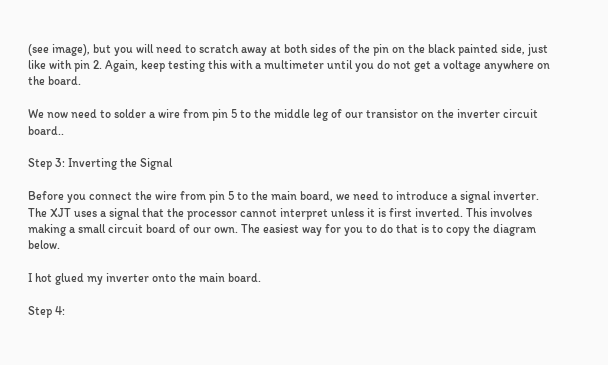(see image), but you will need to scratch away at both sides of the pin on the black painted side, just like with pin 2. Again, keep testing this with a multimeter until you do not get a voltage anywhere on the board.

We now need to solder a wire from pin 5 to the middle leg of our transistor on the inverter circuit board..

Step 3: Inverting the Signal

Before you connect the wire from pin 5 to the main board, we need to introduce a signal inverter. The XJT uses a signal that the processor cannot interpret unless it is first inverted. This involves making a small circuit board of our own. The easiest way for you to do that is to copy the diagram below.

I hot glued my inverter onto the main board.

Step 4: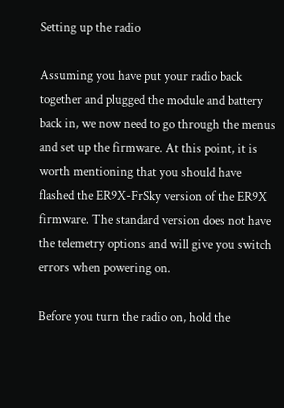Setting up the radio

Assuming you have put your radio back together and plugged the module and battery back in, we now need to go through the menus and set up the firmware. At this point, it is worth mentioning that you should have flashed the ER9X-FrSky version of the ER9X firmware. The standard version does not have the telemetry options and will give you switch errors when powering on.

Before you turn the radio on, hold the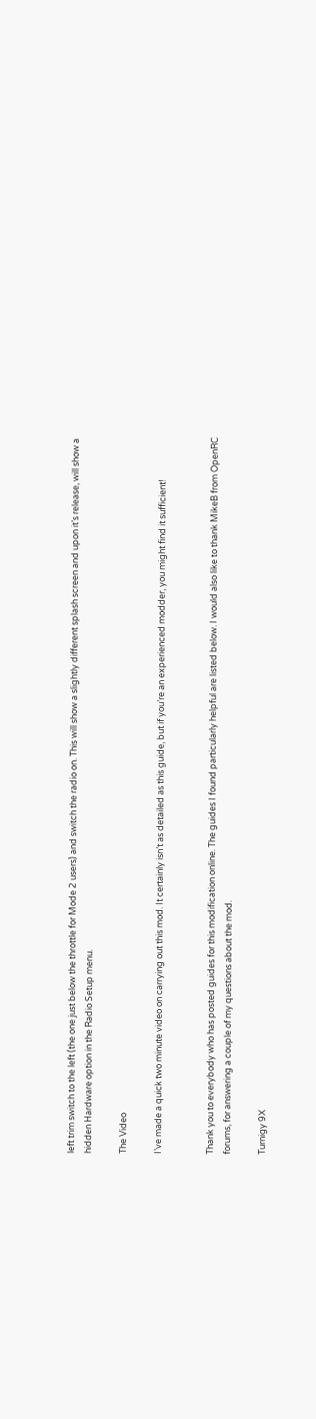left trim switch to the left (the one just below the throttle for Mode 2 users) and switch the radio on. This will show a slightly different splash screen and upon it’s release, will show a hidden Hardware option in the Radio Setup menu.

The Video

I’ve made a quick two minute video on carrying out this mod. It certainly isn’t as detailed as this guide, but if you’re an experienced modder, you might find it sufficient!


Thank you to everybody who has posted guides for this modification online. The guides I found particularly helpful are listed below. I would also like to thank MikeB from OpenRC forums, for answering a couple of my questions about the mod.

Turnigy 9X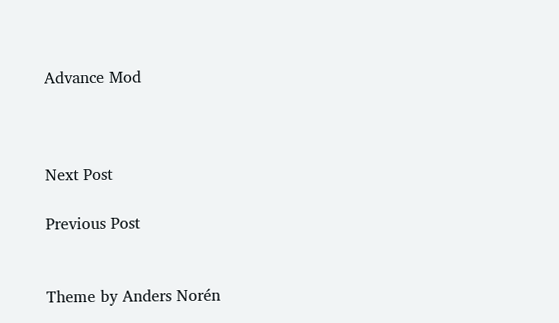Advance Mod



Next Post

Previous Post


Theme by Anders Norén